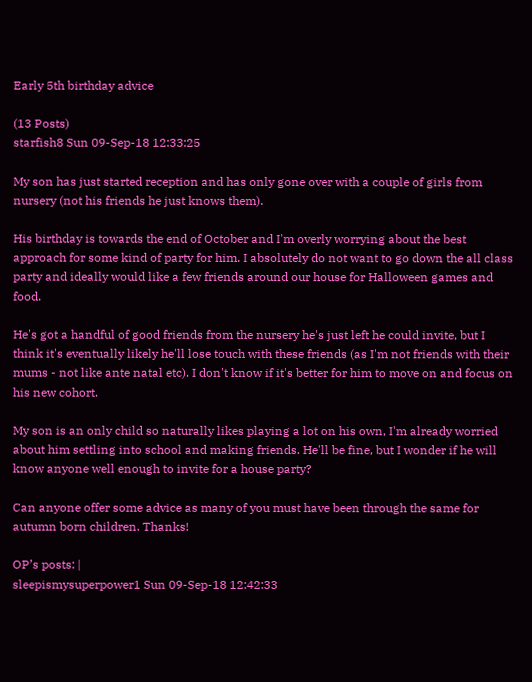Early 5th birthday advice

(13 Posts)
starfish8 Sun 09-Sep-18 12:33:25

My son has just started reception and has only gone over with a couple of girls from nursery (not his friends he just knows them).

His birthday is towards the end of October and I'm overly worrying about the best approach for some kind of party for him. I absolutely do not want to go down the all class party and ideally would like a few friends around our house for Halloween games and food.

He's got a handful of good friends from the nursery he's just left he could invite, but I think it's eventually likely he'll lose touch with these friends (as I'm not friends with their mums - not like ante natal etc). I don't know if it's better for him to move on and focus on his new cohort.

My son is an only child so naturally likes playing a lot on his own, I'm already worried about him settling into school and making friends. He'll be fine, but I wonder if he will know anyone well enough to invite for a house party?

Can anyone offer some advice as many of you must have been through the same for autumn born children. Thanks!

OP’s posts: |
sleepismysuperpower1 Sun 09-Sep-18 12:42:33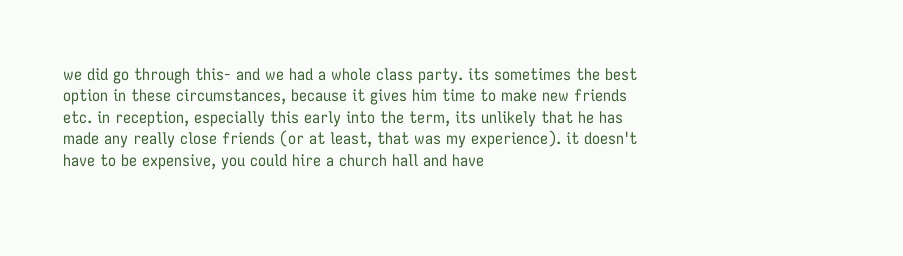we did go through this- and we had a whole class party. its sometimes the best option in these circumstances, because it gives him time to make new friends etc. in reception, especially this early into the term, its unlikely that he has made any really close friends (or at least, that was my experience). it doesn't have to be expensive, you could hire a church hall and have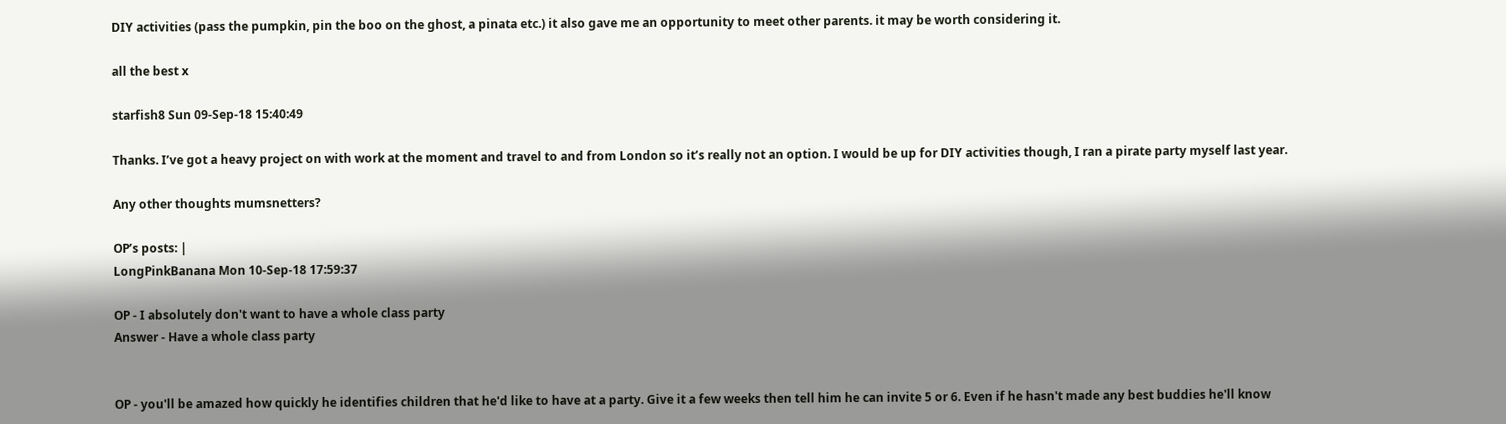DIY activities (pass the pumpkin, pin the boo on the ghost, a pinata etc.) it also gave me an opportunity to meet other parents. it may be worth considering it.

all the best x

starfish8 Sun 09-Sep-18 15:40:49

Thanks. I’ve got a heavy project on with work at the moment and travel to and from London so it’s really not an option. I would be up for DIY activities though, I ran a pirate party myself last year.

Any other thoughts mumsnetters?

OP’s posts: |
LongPinkBanana Mon 10-Sep-18 17:59:37

OP - I absolutely don't want to have a whole class party
Answer - Have a whole class party


OP - you'll be amazed how quickly he identifies children that he'd like to have at a party. Give it a few weeks then tell him he can invite 5 or 6. Even if he hasn't made any best buddies he'll know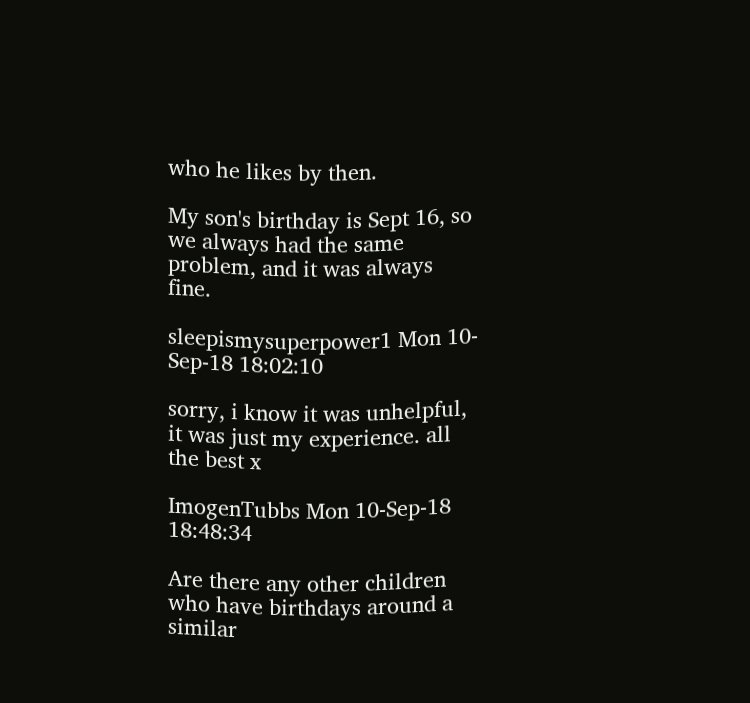who he likes by then.

My son's birthday is Sept 16, so we always had the same problem, and it was always fine.

sleepismysuperpower1 Mon 10-Sep-18 18:02:10

sorry, i know it was unhelpful, it was just my experience. all the best x

ImogenTubbs Mon 10-Sep-18 18:48:34

Are there any other children who have birthdays around a similar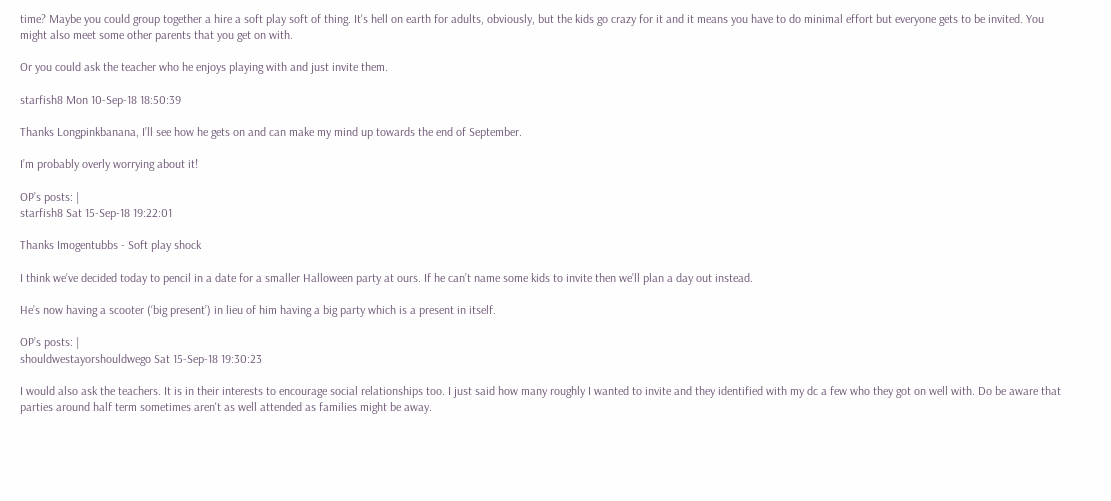time? Maybe you could group together a hire a soft play soft of thing. It's hell on earth for adults, obviously, but the kids go crazy for it and it means you have to do minimal effort but everyone gets to be invited. You might also meet some other parents that you get on with.

Or you could ask the teacher who he enjoys playing with and just invite them.

starfish8 Mon 10-Sep-18 18:50:39

Thanks Longpinkbanana, I’ll see how he gets on and can make my mind up towards the end of September.

I’m probably overly worrying about it!

OP’s posts: |
starfish8 Sat 15-Sep-18 19:22:01

Thanks Imogentubbs - Soft play shock

I think we’ve decided today to pencil in a date for a smaller Halloween party at ours. If he can’t name some kids to invite then we’ll plan a day out instead.

He’s now having a scooter (‘big present’) in lieu of him having a big party which is a present in itself.

OP’s posts: |
shouldwestayorshouldwego Sat 15-Sep-18 19:30:23

I would also ask the teachers. It is in their interests to encourage social relationships too. I just said how many roughly I wanted to invite and they identified with my dc a few who they got on well with. Do be aware that parties around half term sometimes aren't as well attended as families might be away.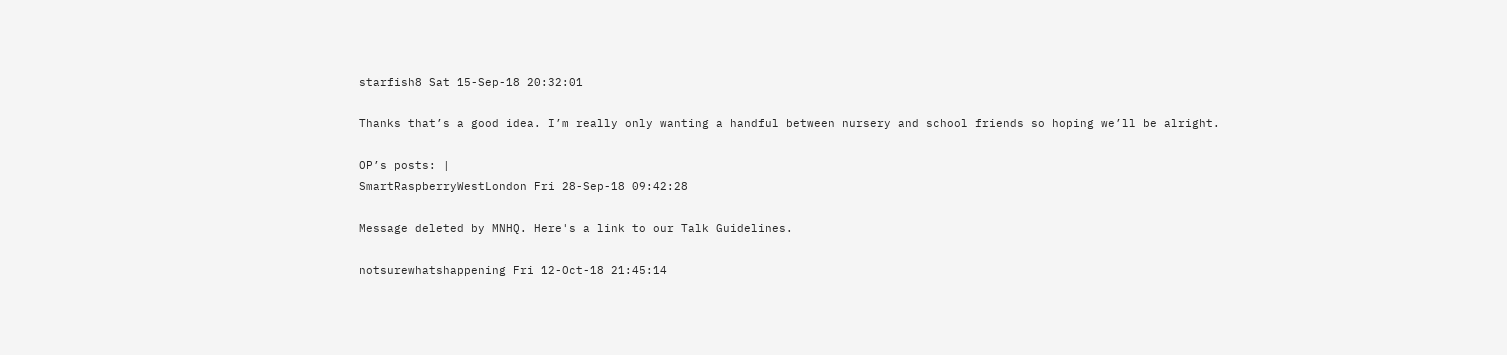starfish8 Sat 15-Sep-18 20:32:01

Thanks that’s a good idea. I’m really only wanting a handful between nursery and school friends so hoping we’ll be alright.

OP’s posts: |
SmartRaspberryWestLondon Fri 28-Sep-18 09:42:28

Message deleted by MNHQ. Here's a link to our Talk Guidelines.

notsurewhatshappening Fri 12-Oct-18 21:45:14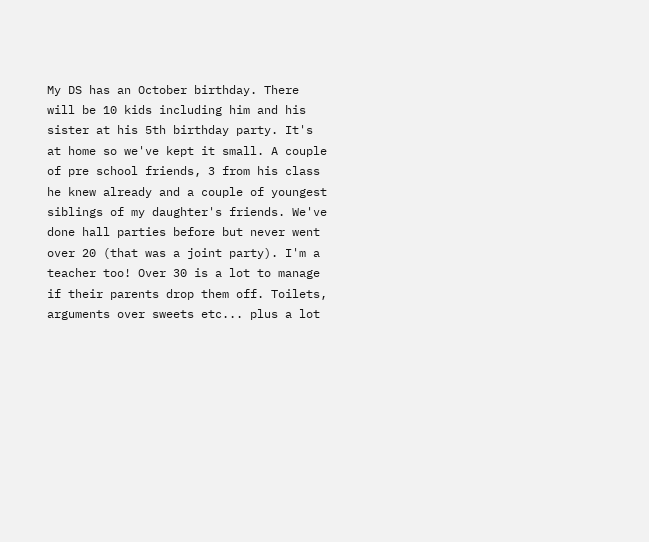My DS has an October birthday. There will be 10 kids including him and his sister at his 5th birthday party. It's at home so we've kept it small. A couple of pre school friends, 3 from his class he knew already and a couple of youngest siblings of my daughter's friends. We've done hall parties before but never went over 20 (that was a joint party). I'm a teacher too! Over 30 is a lot to manage if their parents drop them off. Toilets, arguments over sweets etc... plus a lot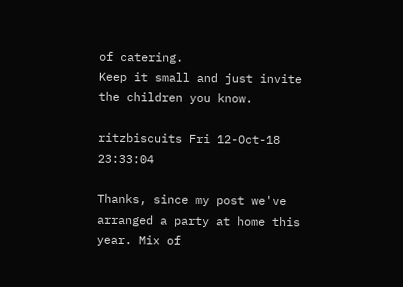of catering.
Keep it small and just invite the children you know.

ritzbiscuits Fri 12-Oct-18 23:33:04

Thanks, since my post we've arranged a party at home this year. Mix of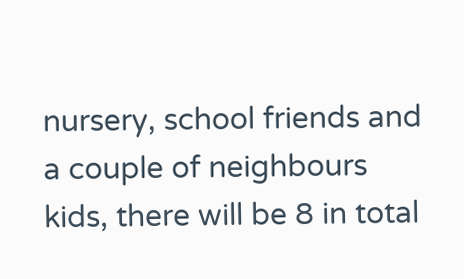nursery, school friends and a couple of neighbours kids, there will be 8 in total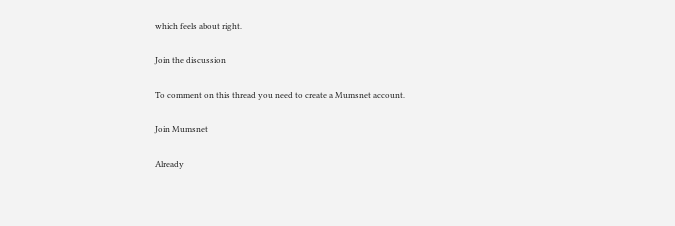which feels about right.

Join the discussion

To comment on this thread you need to create a Mumsnet account.

Join Mumsnet

Already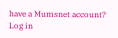have a Mumsnet account? Log in